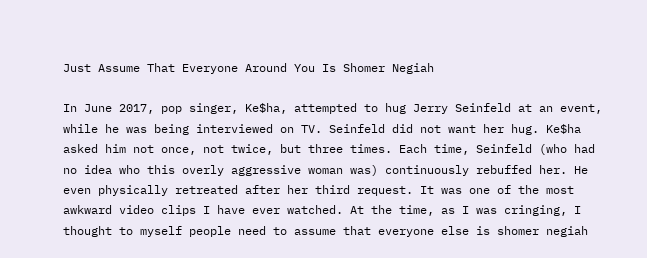Just Assume That Everyone Around You Is Shomer Negiah

In June 2017, pop singer, Ke$ha, attempted to hug Jerry Seinfeld at an event, while he was being interviewed on TV. Seinfeld did not want her hug. Ke$ha asked him not once, not twice, but three times. Each time, Seinfeld (who had no idea who this overly aggressive woman was) continuously rebuffed her. He even physically retreated after her third request. It was one of the most awkward video clips I have ever watched. At the time, as I was cringing, I thought to myself people need to assume that everyone else is shomer negiah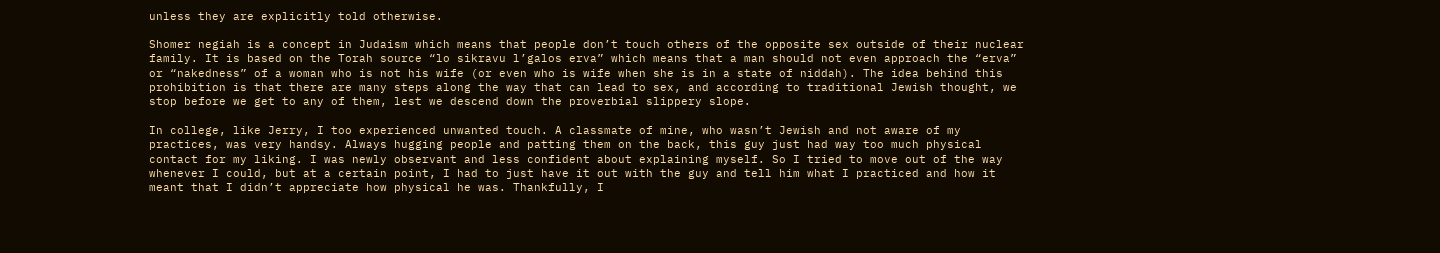unless they are explicitly told otherwise.

Shomer negiah is a concept in Judaism which means that people don’t touch others of the opposite sex outside of their nuclear family. It is based on the Torah source “lo sikravu l’galos erva” which means that a man should not even approach the “erva” or “nakedness” of a woman who is not his wife (or even who is wife when she is in a state of niddah). The idea behind this prohibition is that there are many steps along the way that can lead to sex, and according to traditional Jewish thought, we stop before we get to any of them, lest we descend down the proverbial slippery slope.

In college, like Jerry, I too experienced unwanted touch. A classmate of mine, who wasn’t Jewish and not aware of my practices, was very handsy. Always hugging people and patting them on the back, this guy just had way too much physical contact for my liking. I was newly observant and less confident about explaining myself. So I tried to move out of the way whenever I could, but at a certain point, I had to just have it out with the guy and tell him what I practiced and how it meant that I didn’t appreciate how physical he was. Thankfully, I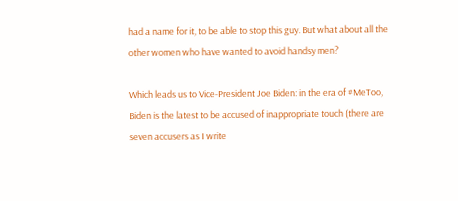had a name for it, to be able to stop this guy. But what about all the other women who have wanted to avoid handsy men?

Which leads us to Vice-President Joe Biden: in the era of #MeToo, Biden is the latest to be accused of inappropriate touch (there are seven accusers as I write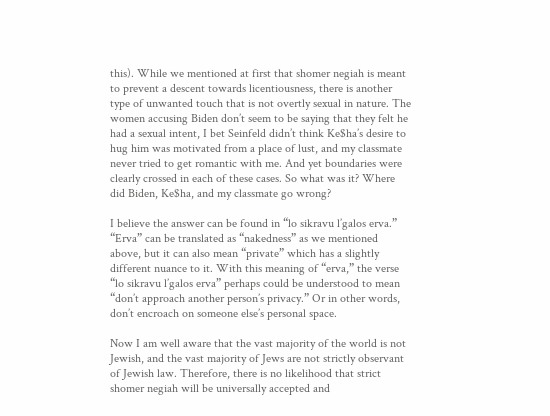this). While we mentioned at first that shomer negiah is meant to prevent a descent towards licentiousness, there is another type of unwanted touch that is not overtly sexual in nature. The women accusing Biden don’t seem to be saying that they felt he had a sexual intent, I bet Seinfeld didn’t think Ke$ha’s desire to hug him was motivated from a place of lust, and my classmate never tried to get romantic with me. And yet boundaries were clearly crossed in each of these cases. So what was it? Where did Biden, Ke$ha, and my classmate go wrong?

I believe the answer can be found in “lo sikravu l’galos erva.” “Erva” can be translated as “nakedness” as we mentioned above, but it can also mean “private” which has a slightly different nuance to it. With this meaning of “erva,” the verse “lo sikravu l’galos erva” perhaps could be understood to mean “don’t approach another person’s privacy.” Or in other words, don’t encroach on someone else’s personal space.

Now I am well aware that the vast majority of the world is not Jewish, and the vast majority of Jews are not strictly observant of Jewish law. Therefore, there is no likelihood that strict shomer negiah will be universally accepted and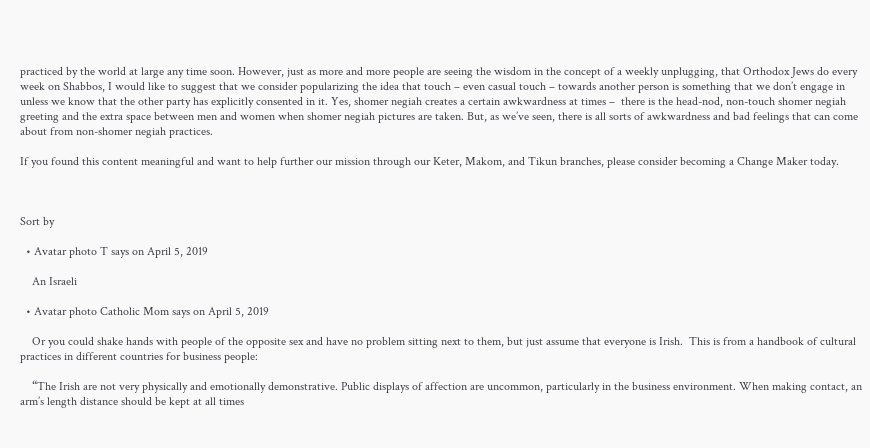practiced by the world at large any time soon. However, just as more and more people are seeing the wisdom in the concept of a weekly unplugging, that Orthodox Jews do every week on Shabbos, I would like to suggest that we consider popularizing the idea that touch – even casual touch – towards another person is something that we don’t engage in unless we know that the other party has explicitly consented in it. Yes, shomer negiah creates a certain awkwardness at times –  there is the head-nod, non-touch shomer negiah greeting and the extra space between men and women when shomer negiah pictures are taken. But, as we’ve seen, there is all sorts of awkwardness and bad feelings that can come about from non-shomer negiah practices.

If you found this content meaningful and want to help further our mission through our Keter, Makom, and Tikun branches, please consider becoming a Change Maker today.



Sort by

  • Avatar photo T says on April 5, 2019

    An Israeli

  • Avatar photo Catholic Mom says on April 5, 2019

    Or you could shake hands with people of the opposite sex and have no problem sitting next to them, but just assume that everyone is Irish.  This is from a handbook of cultural practices in different countries for business people:

    “The Irish are not very physically and emotionally demonstrative. Public displays of affection are uncommon, particularly in the business environment. When making contact, an arm’s length distance should be kept at all times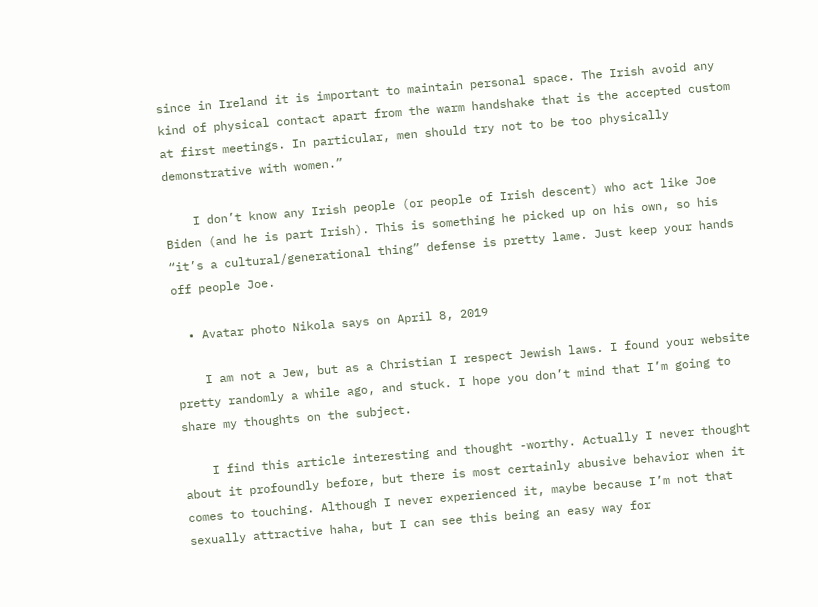since in Ireland it is important to maintain personal space. The Irish avoid any kind of physical contact apart from the warm handshake that is the accepted custom at first meetings. In particular, men should try not to be too physically demonstrative with women.”

    I don’t know any Irish people (or people of Irish descent) who act like Joe Biden (and he is part Irish). This is something he picked up on his own, so his “it’s a cultural/generational thing” defense is pretty lame. Just keep your hands off people Joe.

  • Avatar photo Nikola says on April 8, 2019

    I am not a Jew, but as a Christian I respect Jewish laws. I found your website pretty randomly a while ago, and stuck. I hope you don’t mind that I’m going to share my thoughts on the subject.

    I find this article interesting and thought -worthy. Actually I never thought about it profoundly before, but there is most certainly abusive behavior when it comes to touching. Although I never experienced it, maybe because I’m not that sexually attractive haha, but I can see this being an easy way for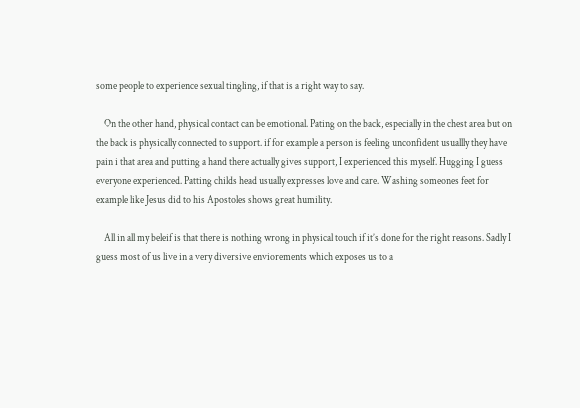some people to experience sexual tingling, if that is a right way to say.

    On the other hand, physical contact can be emotional. Pating on the back, especially in the chest area but on the back is physically connected to support. if for example a person is feeling unconfident usuallly they have pain i that area and putting a hand there actually gives support, I experienced this myself. Hugging I guess everyone experienced. Patting childs head usually expresses love and care. Washing someones feet for example like Jesus did to his Apostoles shows great humility.

    All in all my beleif is that there is nothing wrong in physical touch if it’s done for the right reasons. Sadly I guess most of us live in a very diversive enviorements which exposes us to a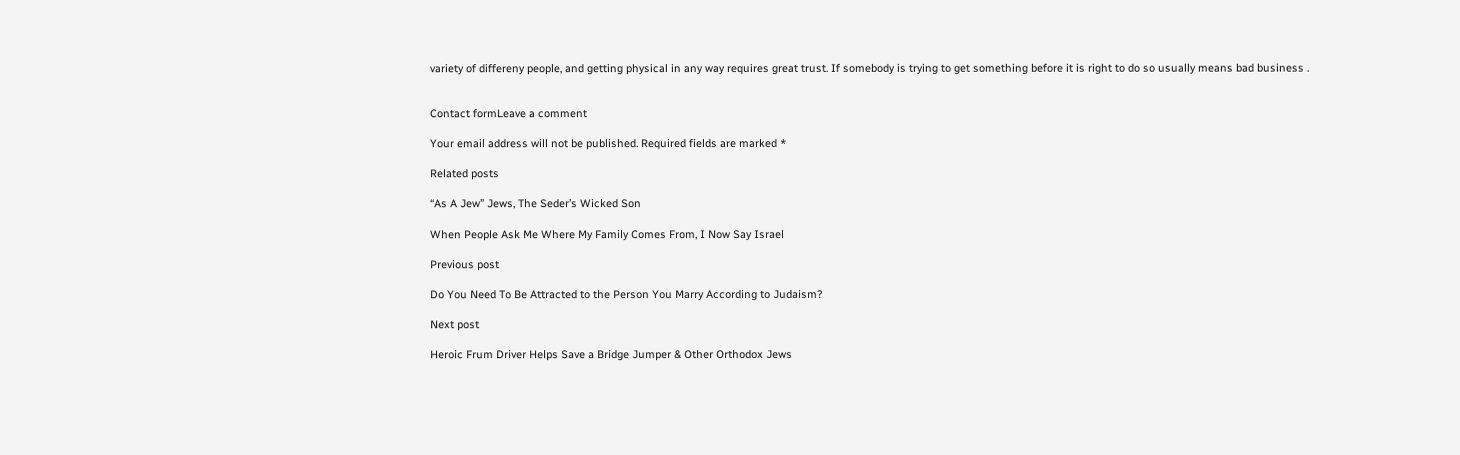variety of differeny people, and getting physical in any way requires great trust. If somebody is trying to get something before it is right to do so usually means bad business .


Contact formLeave a comment

Your email address will not be published. Required fields are marked *

Related posts

“As A Jew” Jews, The Seder’s Wicked Son

When People Ask Me Where My Family Comes From, I Now Say Israel

Previous post

Do You Need To Be Attracted to the Person You Marry According to Judaism?

Next post

Heroic Frum Driver Helps Save a Bridge Jumper & Other Orthodox Jews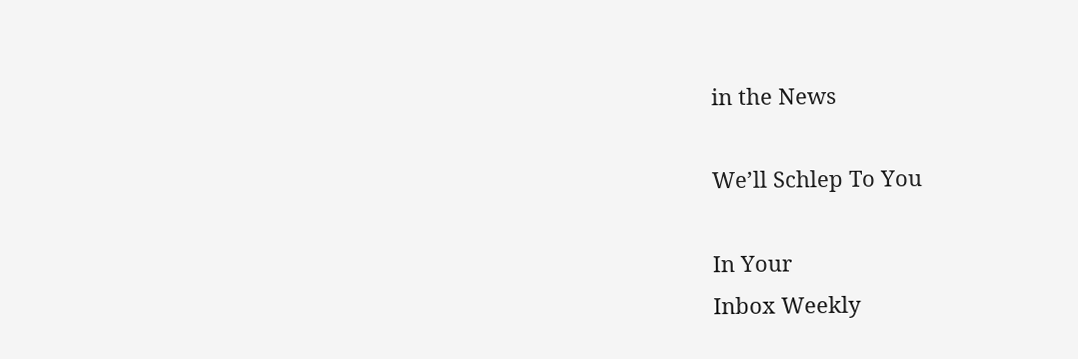in the News

We’ll Schlep To You

In Your
Inbox Weekly